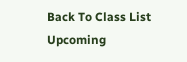Back To Class List
Upcoming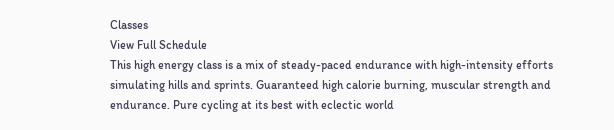Classes
View Full Schedule
This high energy class is a mix of steady-paced endurance with high-intensity efforts simulating hills and sprints. Guaranteed high calorie burning, muscular strength and endurance. Pure cycling at its best with eclectic world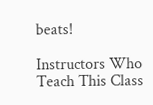beats!

Instructors Who Teach This Class